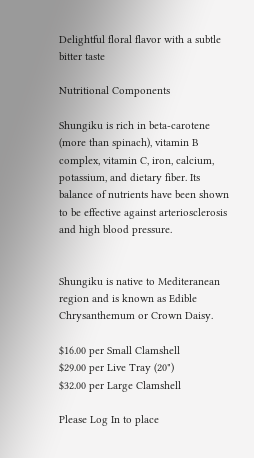Delightful floral flavor with a subtle bitter taste

Nutritional Components

Shungiku is rich in beta-carotene (more than spinach), vitamin B complex, vitamin C, iron, calcium, potassium, and dietary fiber. Its balance of nutrients have been shown to be effective against arteriosclerosis and high blood pressure.


Shungiku is native to Mediteranean region and is known as Edible Chrysanthemum or Crown Daisy.

$16.00 per Small Clamshell
$29.00 per Live Tray (20")
$32.00 per Large Clamshell

Please Log In to place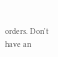orders. Don't have an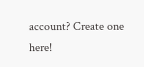account? Create one here!